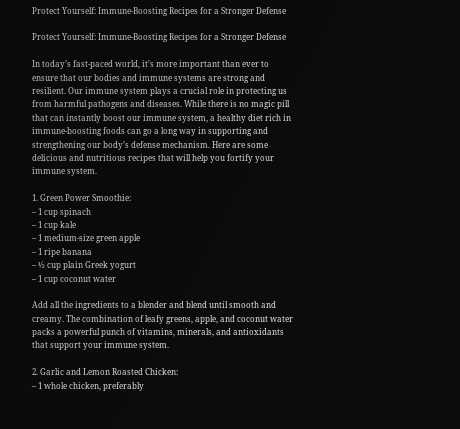Protect Yourself: Immune-Boosting Recipes for a Stronger Defense

Protect Yourself: Immune-Boosting Recipes for a Stronger Defense

In today’s fast-paced world, it’s more important than ever to ensure that our bodies and immune systems are strong and resilient. Our immune system plays a crucial role in protecting us from harmful pathogens and diseases. While there is no magic pill that can instantly boost our immune system, a healthy diet rich in immune-boosting foods can go a long way in supporting and strengthening our body’s defense mechanism. Here are some delicious and nutritious recipes that will help you fortify your immune system.

1. Green Power Smoothie:
– 1 cup spinach
– 1 cup kale
– 1 medium-size green apple
– 1 ripe banana
– ½ cup plain Greek yogurt
– 1 cup coconut water

Add all the ingredients to a blender and blend until smooth and creamy. The combination of leafy greens, apple, and coconut water packs a powerful punch of vitamins, minerals, and antioxidants that support your immune system.

2. Garlic and Lemon Roasted Chicken:
– 1 whole chicken, preferably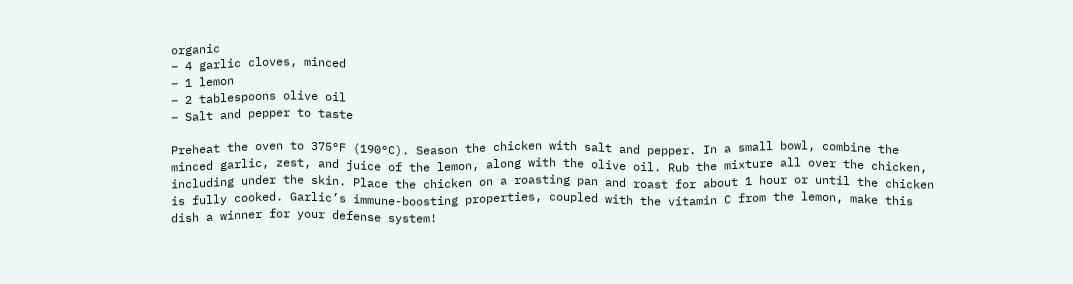organic
– 4 garlic cloves, minced
– 1 lemon
– 2 tablespoons olive oil
– Salt and pepper to taste

Preheat the oven to 375°F (190°C). Season the chicken with salt and pepper. In a small bowl, combine the minced garlic, zest, and juice of the lemon, along with the olive oil. Rub the mixture all over the chicken, including under the skin. Place the chicken on a roasting pan and roast for about 1 hour or until the chicken is fully cooked. Garlic’s immune-boosting properties, coupled with the vitamin C from the lemon, make this dish a winner for your defense system!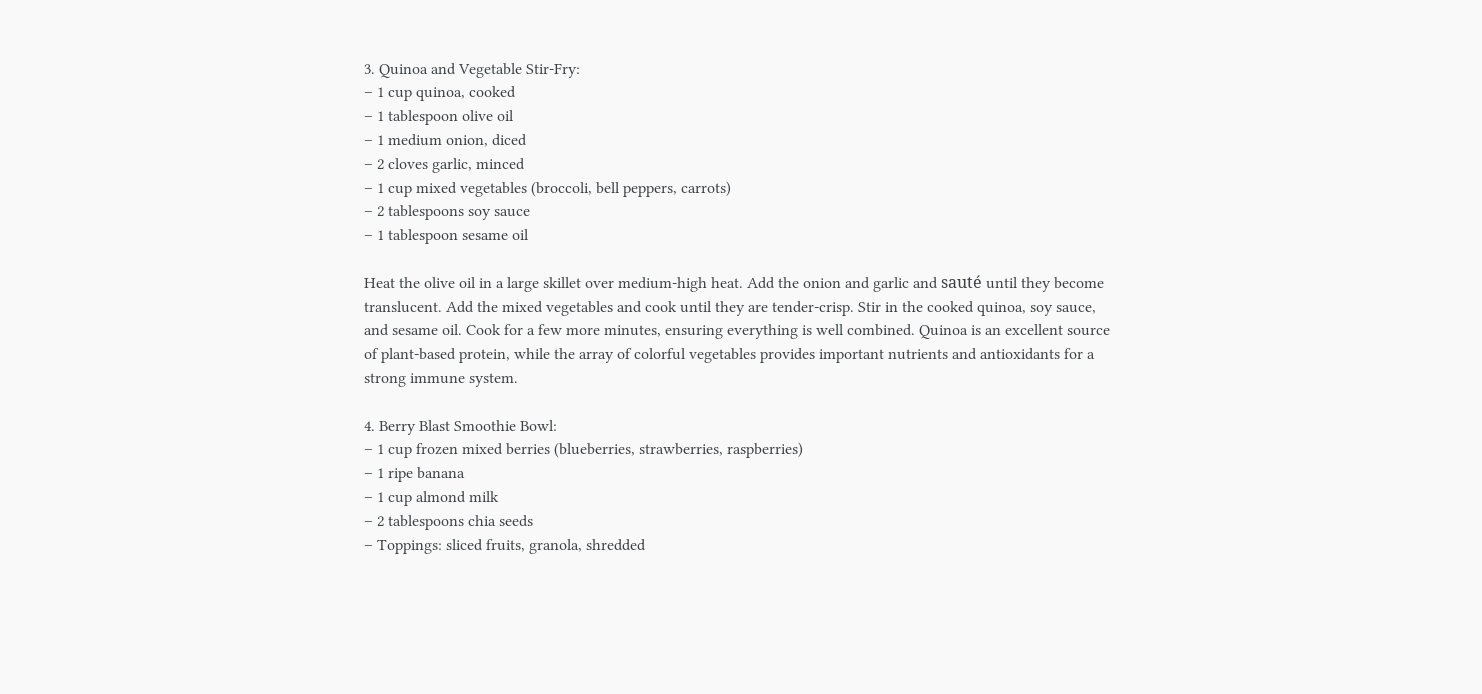3. Quinoa and Vegetable Stir-Fry:
– 1 cup quinoa, cooked
– 1 tablespoon olive oil
– 1 medium onion, diced
– 2 cloves garlic, minced
– 1 cup mixed vegetables (broccoli, bell peppers, carrots)
– 2 tablespoons soy sauce
– 1 tablespoon sesame oil

Heat the olive oil in a large skillet over medium-high heat. Add the onion and garlic and sauté until they become translucent. Add the mixed vegetables and cook until they are tender-crisp. Stir in the cooked quinoa, soy sauce, and sesame oil. Cook for a few more minutes, ensuring everything is well combined. Quinoa is an excellent source of plant-based protein, while the array of colorful vegetables provides important nutrients and antioxidants for a strong immune system.

4. Berry Blast Smoothie Bowl:
– 1 cup frozen mixed berries (blueberries, strawberries, raspberries)
– 1 ripe banana
– 1 cup almond milk
– 2 tablespoons chia seeds
– Toppings: sliced fruits, granola, shredded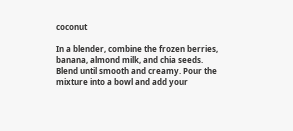coconut

In a blender, combine the frozen berries, banana, almond milk, and chia seeds. Blend until smooth and creamy. Pour the mixture into a bowl and add your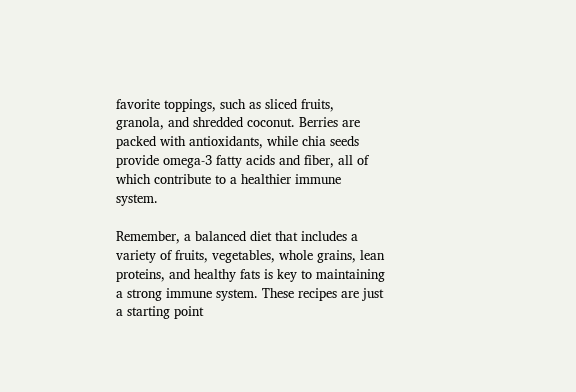favorite toppings, such as sliced fruits, granola, and shredded coconut. Berries are packed with antioxidants, while chia seeds provide omega-3 fatty acids and fiber, all of which contribute to a healthier immune system.

Remember, a balanced diet that includes a variety of fruits, vegetables, whole grains, lean proteins, and healthy fats is key to maintaining a strong immune system. These recipes are just a starting point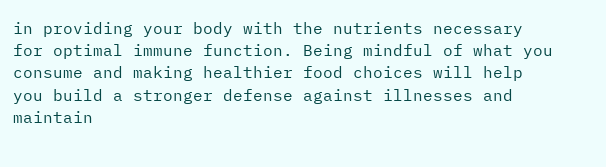in providing your body with the nutrients necessary for optimal immune function. Being mindful of what you consume and making healthier food choices will help you build a stronger defense against illnesses and maintain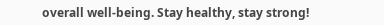overall well-being. Stay healthy, stay strong!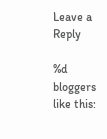Leave a Reply

%d bloggers like this: